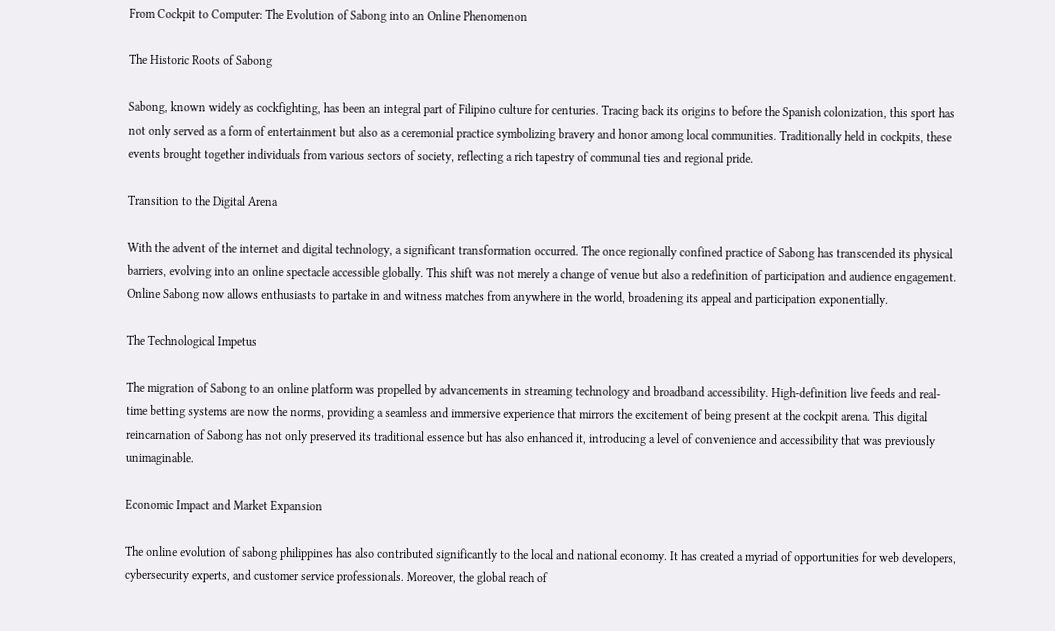From Cockpit to Computer: The Evolution of Sabong into an Online Phenomenon

The Historic Roots of Sabong

Sabong, known widely as cockfighting, has been an integral part of Filipino culture for centuries. Tracing back its origins to before the Spanish colonization, this sport has not only served as a form of entertainment but also as a ceremonial practice symbolizing bravery and honor among local communities. Traditionally held in cockpits, these events brought together individuals from various sectors of society, reflecting a rich tapestry of communal ties and regional pride.

Transition to the Digital Arena

With the advent of the internet and digital technology, a significant transformation occurred. The once regionally confined practice of Sabong has transcended its physical barriers, evolving into an online spectacle accessible globally. This shift was not merely a change of venue but also a redefinition of participation and audience engagement. Online Sabong now allows enthusiasts to partake in and witness matches from anywhere in the world, broadening its appeal and participation exponentially.

The Technological Impetus

The migration of Sabong to an online platform was propelled by advancements in streaming technology and broadband accessibility. High-definition live feeds and real-time betting systems are now the norms, providing a seamless and immersive experience that mirrors the excitement of being present at the cockpit arena. This digital reincarnation of Sabong has not only preserved its traditional essence but has also enhanced it, introducing a level of convenience and accessibility that was previously unimaginable.

Economic Impact and Market Expansion

The online evolution of sabong philippines has also contributed significantly to the local and national economy. It has created a myriad of opportunities for web developers, cybersecurity experts, and customer service professionals. Moreover, the global reach of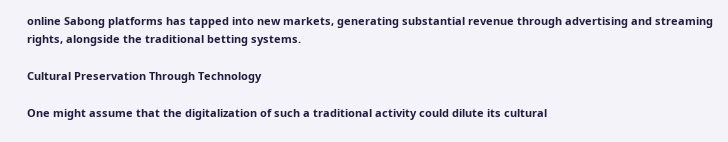online Sabong platforms has tapped into new markets, generating substantial revenue through advertising and streaming rights, alongside the traditional betting systems.

Cultural Preservation Through Technology

One might assume that the digitalization of such a traditional activity could dilute its cultural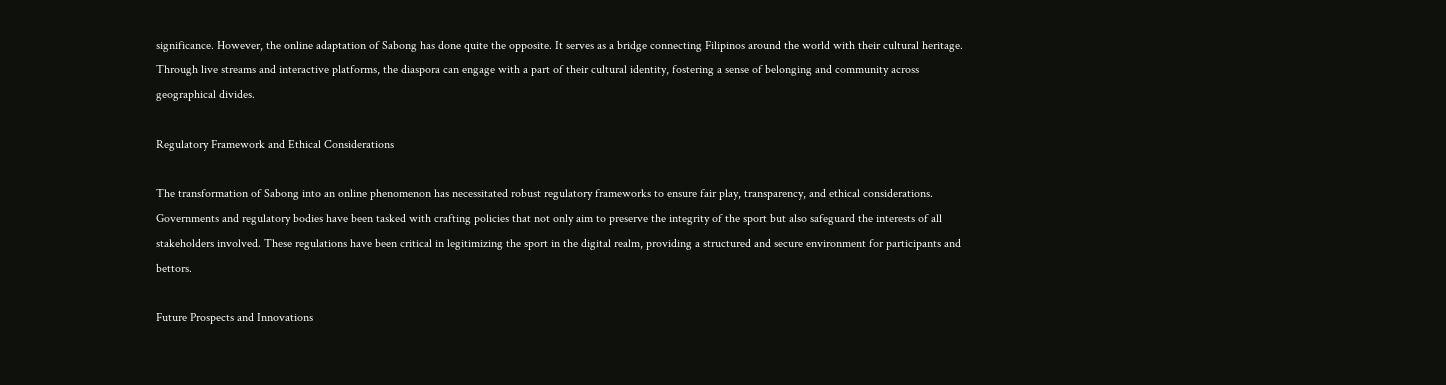significance. However, the online adaptation of Sabong has done quite the opposite. It serves as a bridge connecting Filipinos around the world with their cultural heritage. Through live streams and interactive platforms, the diaspora can engage with a part of their cultural identity, fostering a sense of belonging and community across geographical divides.

Regulatory Framework and Ethical Considerations

The transformation of Sabong into an online phenomenon has necessitated robust regulatory frameworks to ensure fair play, transparency, and ethical considerations. Governments and regulatory bodies have been tasked with crafting policies that not only aim to preserve the integrity of the sport but also safeguard the interests of all stakeholders involved. These regulations have been critical in legitimizing the sport in the digital realm, providing a structured and secure environment for participants and bettors.

Future Prospects and Innovations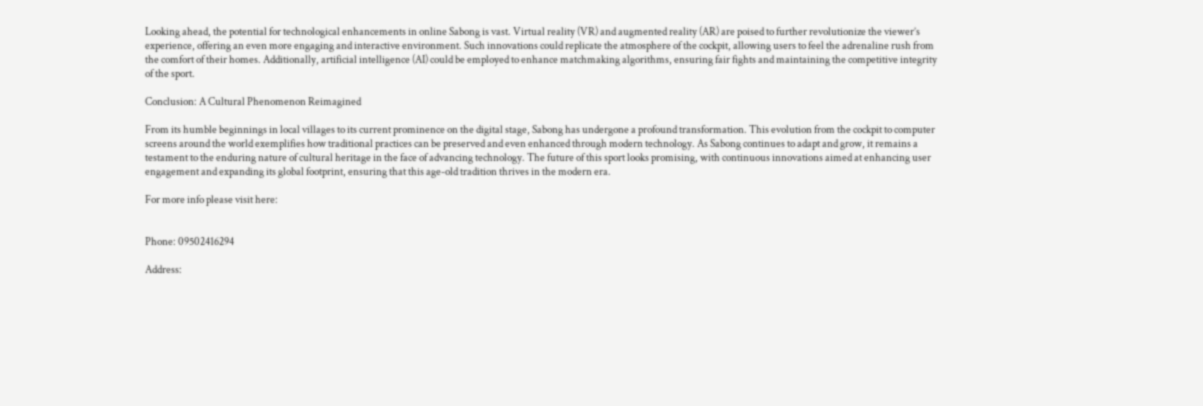Looking ahead, the potential for technological enhancements in online Sabong is vast. Virtual reality (VR) and augmented reality (AR) are poised to further revolutionize the viewer’s experience, offering an even more engaging and interactive environment. Such innovations could replicate the atmosphere of the cockpit, allowing users to feel the adrenaline rush from the comfort of their homes. Additionally, artificial intelligence (AI) could be employed to enhance matchmaking algorithms, ensuring fair fights and maintaining the competitive integrity of the sport.

Conclusion: A Cultural Phenomenon Reimagined

From its humble beginnings in local villages to its current prominence on the digital stage, Sabong has undergone a profound transformation. This evolution from the cockpit to computer screens around the world exemplifies how traditional practices can be preserved and even enhanced through modern technology. As Sabong continues to adapt and grow, it remains a testament to the enduring nature of cultural heritage in the face of advancing technology. The future of this sport looks promising, with continuous innovations aimed at enhancing user engagement and expanding its global footprint, ensuring that this age-old tradition thrives in the modern era.

For more info please visit here:


Phone: 09502416294

Address: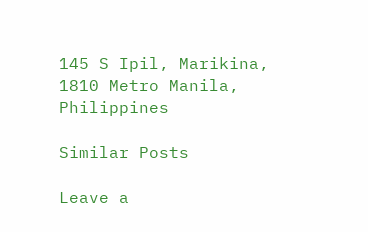145 S Ipil, Marikina, 1810 Metro Manila, Philippines

Similar Posts

Leave a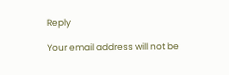Reply

Your email address will not be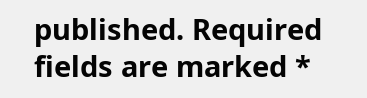published. Required fields are marked *